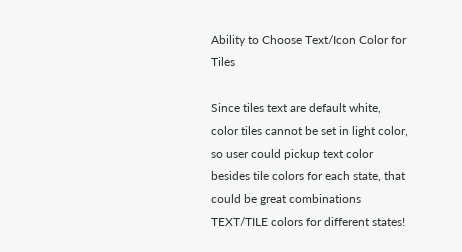Ability to Choose Text/Icon Color for Tiles

Since tiles text are default white, color tiles cannot be set in light color, so user could pickup text color besides tile colors for each state, that could be great combinations TEXT/TILE colors for different states!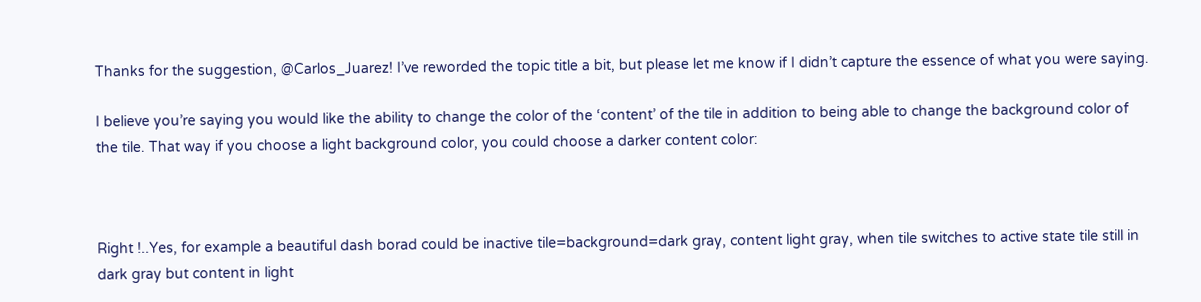Thanks for the suggestion, @Carlos_Juarez! I’ve reworded the topic title a bit, but please let me know if I didn’t capture the essence of what you were saying.

I believe you’re saying you would like the ability to change the color of the ‘content’ of the tile in addition to being able to change the background color of the tile. That way if you choose a light background color, you could choose a darker content color:



Right !..Yes, for example a beautiful dash borad could be inactive tile=background=dark gray, content light gray, when tile switches to active state tile still in dark gray but content in light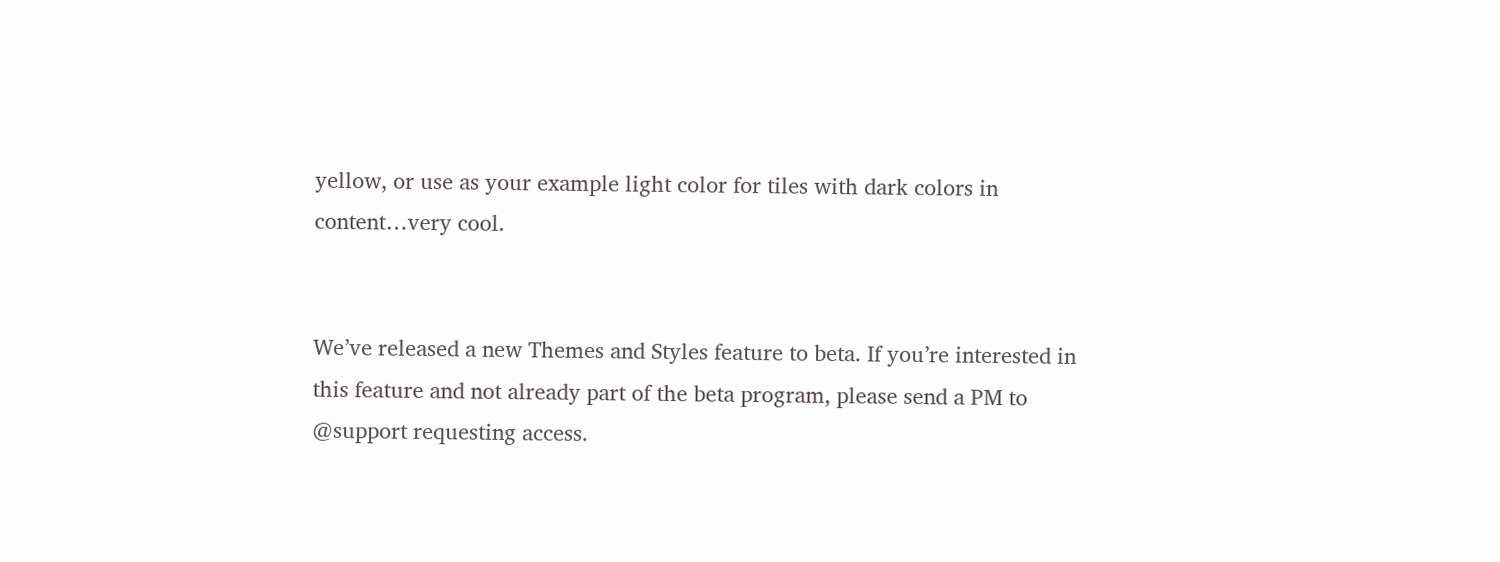yellow, or use as your example light color for tiles with dark colors in content…very cool.


We’ve released a new Themes and Styles feature to beta. If you’re interested in this feature and not already part of the beta program, please send a PM to @support requesting access.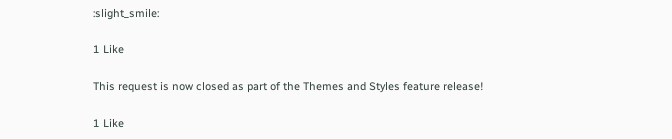:slight_smile:

1 Like

This request is now closed as part of the Themes and Styles feature release!

1 Like